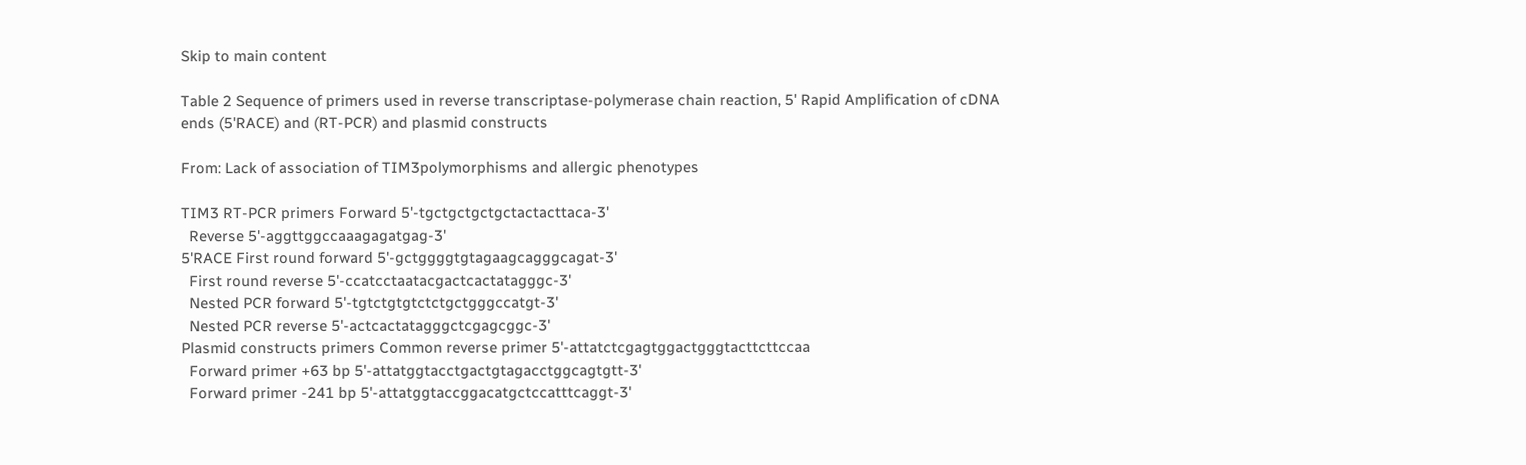Skip to main content

Table 2 Sequence of primers used in reverse transcriptase-polymerase chain reaction, 5' Rapid Amplification of cDNA ends (5'RACE) and (RT-PCR) and plasmid constructs

From: Lack of association of TIM3polymorphisms and allergic phenotypes

TIM3 RT-PCR primers Forward 5'-tgctgctgctgctactacttaca-3'
  Reverse 5'-aggttggccaaagagatgag-3'
5'RACE First round forward 5'-gctggggtgtagaagcagggcagat-3'
  First round reverse 5'-ccatcctaatacgactcactatagggc-3'
  Nested PCR forward 5'-tgtctgtgtctctgctgggccatgt-3'
  Nested PCR reverse 5'-actcactatagggctcgagcggc-3'
Plasmid constructs primers Common reverse primer 5'-attatctcgagtggactgggtacttcttccaa
  Forward primer +63 bp 5'-attatggtacctgactgtagacctggcagtgtt-3'
  Forward primer -241 bp 5'-attatggtaccggacatgctccatttcaggt-3'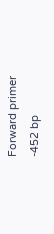Forward primer -452 bp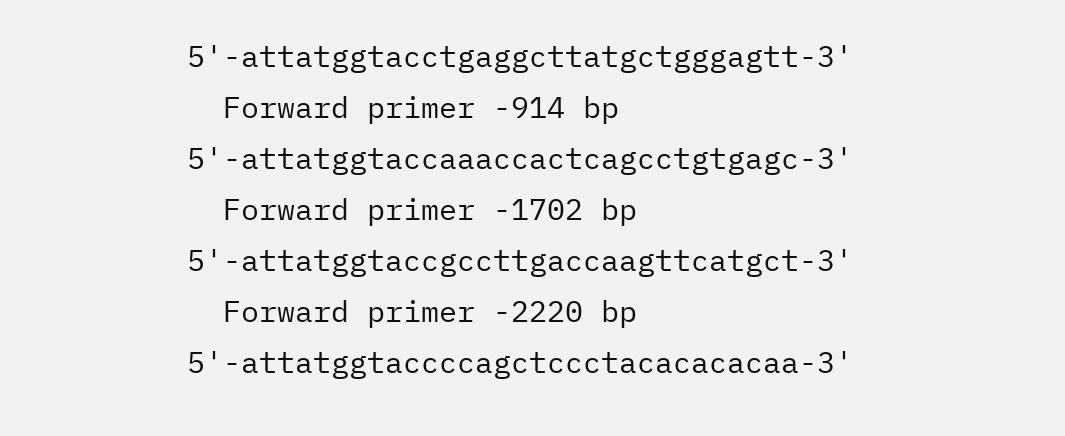5'-attatggtacctgaggcttatgctgggagtt-3'
  Forward primer -914 bp 5'-attatggtaccaaaccactcagcctgtgagc-3'
  Forward primer -1702 bp 5'-attatggtaccgccttgaccaagttcatgct-3'
  Forward primer -2220 bp 5'-attatggtaccccagctccctacacacacaa-3'